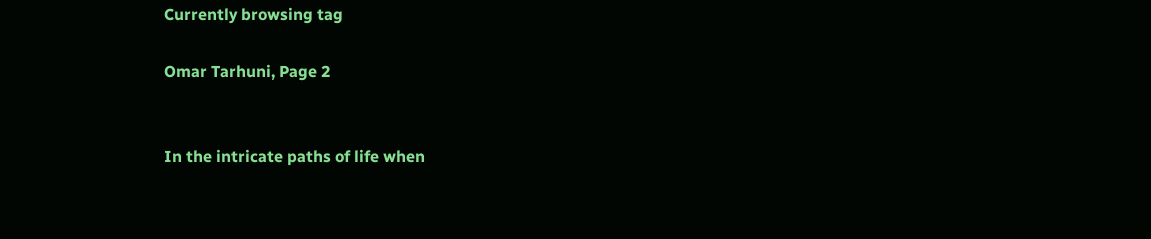Currently browsing tag

Omar Tarhuni, Page 2


In the intricate paths of life when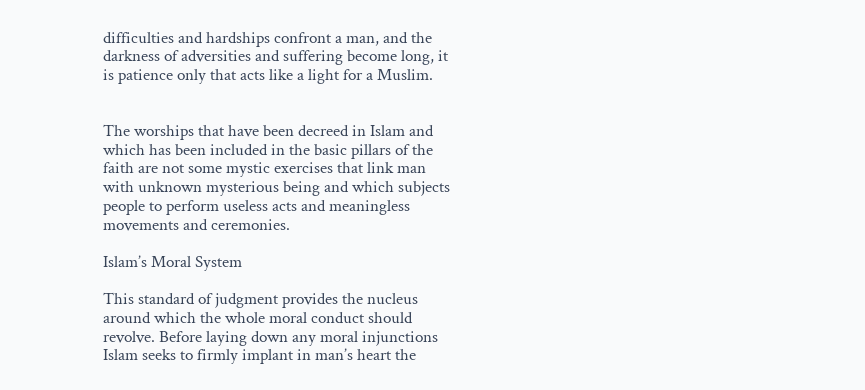difficulties and hardships confront a man, and the darkness of adversities and suffering become long, it is patience only that acts like a light for a Muslim.


The worships that have been decreed in Islam and which has been included in the basic pillars of the faith are not some mystic exercises that link man with unknown mysterious being and which subjects people to perform useless acts and meaningless movements and ceremonies.

Islam’s Moral System

This standard of judgment provides the nucleus around which the whole moral conduct should revolve. Before laying down any moral injunctions Islam seeks to firmly implant in man’s heart the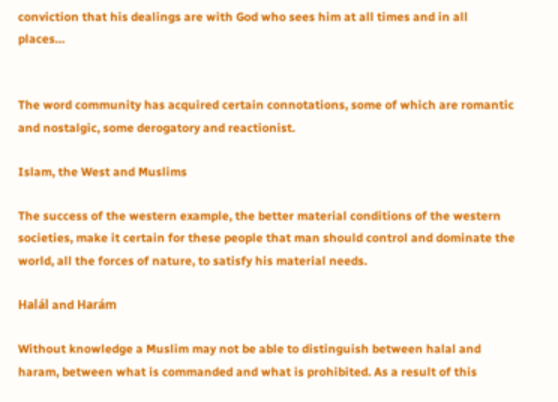conviction that his dealings are with God who sees him at all times and in all places…


The word community has acquired certain connotations, some of which are romantic and nostalgic, some derogatory and reactionist.

Islam, the West and Muslims

The success of the western example, the better material conditions of the western societies, make it certain for these people that man should control and dominate the world, all the forces of nature, to satisfy his material needs.

Halál and Harám

Without knowledge a Muslim may not be able to distinguish between halal and haram, between what is commanded and what is prohibited. As a result of this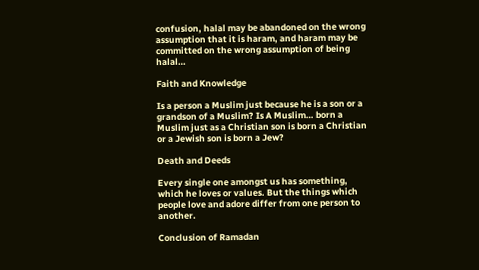confusion, halal may be abandoned on the wrong assumption that it is haram, and haram may be committed on the wrong assumption of being halal…

Faith and Knowledge

Is a person a Muslim just because he is a son or a grandson of a Muslim? Is A Muslim… born a Muslim just as a Christian son is born a Christian or a Jewish son is born a Jew?

Death and Deeds

Every single one amongst us has something, which he loves or values. But the things which people love and adore differ from one person to another.

Conclusion of Ramadan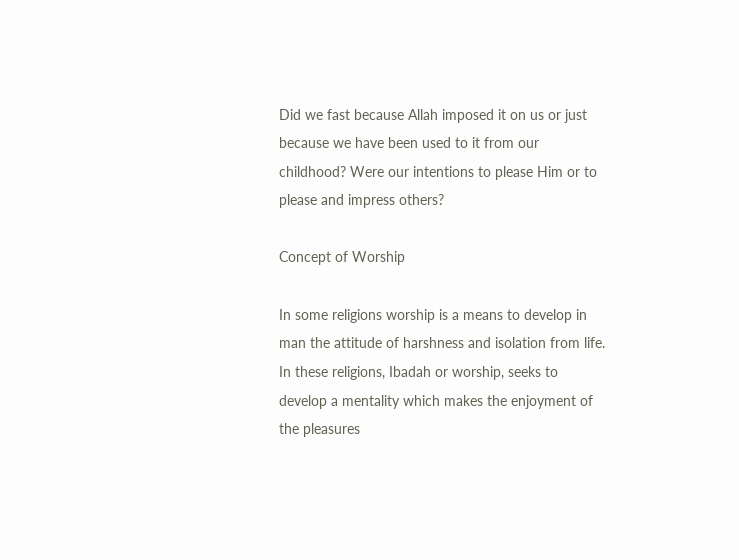Did we fast because Allah imposed it on us or just because we have been used to it from our childhood? Were our intentions to please Him or to please and impress others?

Concept of Worship

In some religions worship is a means to develop in man the attitude of harshness and isolation from life. In these religions, Ibadah or worship, seeks to develop a mentality which makes the enjoyment of the pleasures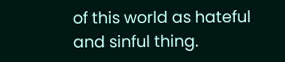of this world as hateful and sinful thing.